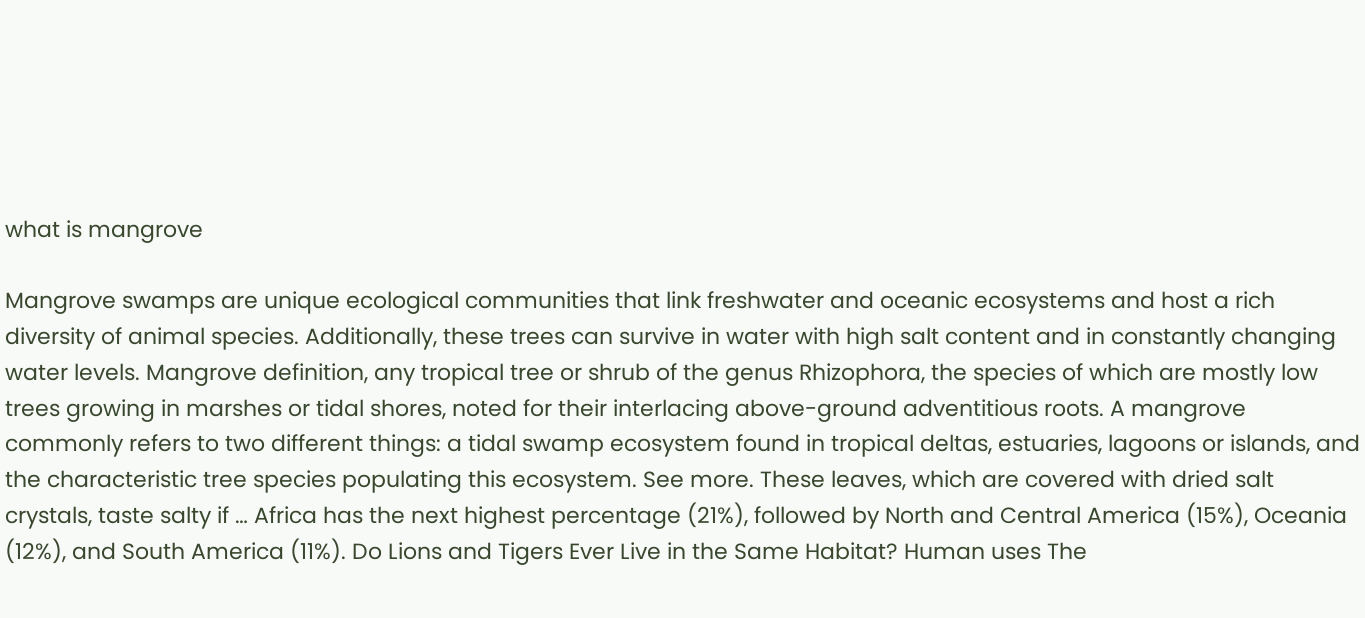what is mangrove

Mangrove swamps are unique ecological communities that link freshwater and oceanic ecosystems and host a rich diversity of animal species. Additionally, these trees can survive in water with high salt content and in constantly changing water levels. Mangrove definition, any tropical tree or shrub of the genus Rhizophora, the species of which are mostly low trees growing in marshes or tidal shores, noted for their interlacing above-ground adventitious roots. A mangrove commonly refers to two different things: a tidal swamp ecosystem found in tropical deltas, estuaries, lagoons or islands, and the characteristic tree species populating this ecosystem. See more. These leaves, which are covered with dried salt crystals, taste salty if … Africa has the next highest percentage (21%), followed by North and Central America (15%), Oceania (12%), and South America (11%). Do Lions and Tigers Ever Live in the Same Habitat? Human uses The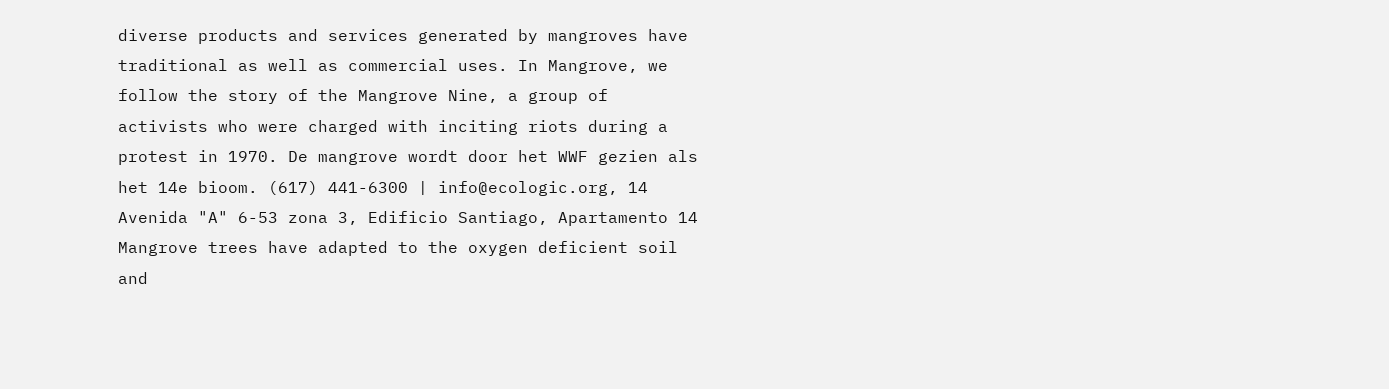diverse products and services generated by mangroves have traditional as well as commercial uses. In Mangrove, we follow the story of the Mangrove Nine, a group of activists who were charged with inciting riots during a protest in 1970. De mangrove wordt door het WWF gezien als het 14e bioom. (617) 441-6300 | info@ecologic.org, 14 Avenida "A" 6-53 zona 3, Edificio Santiago, Apartamento 14 Mangrove trees have adapted to the oxygen deficient soil and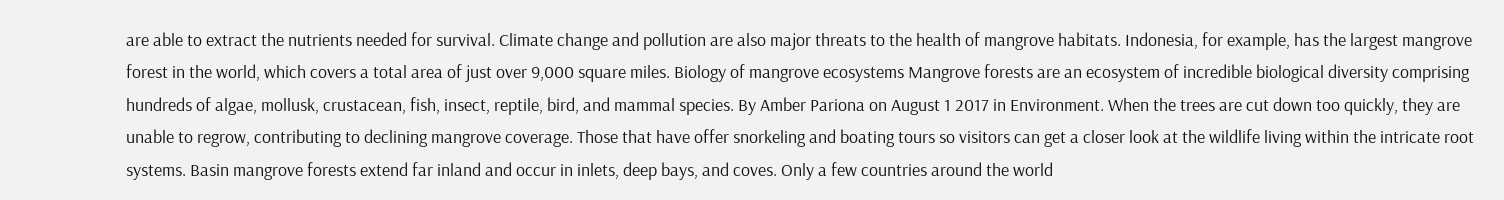are able to extract the nutrients needed for survival. Climate change and pollution are also major threats to the health of mangrove habitats. Indonesia, for example, has the largest mangrove forest in the world, which covers a total area of just over 9,000 square miles. Biology of mangrove ecosystems Mangrove forests are an ecosystem of incredible biological diversity comprising hundreds of algae, mollusk, crustacean, fish, insect, reptile, bird, and mammal species. By Amber Pariona on August 1 2017 in Environment. When the trees are cut down too quickly, they are unable to regrow, contributing to declining mangrove coverage. Those that have offer snorkeling and boating tours so visitors can get a closer look at the wildlife living within the intricate root systems. Basin mangrove forests extend far inland and occur in inlets, deep bays, and coves. Only a few countries around the world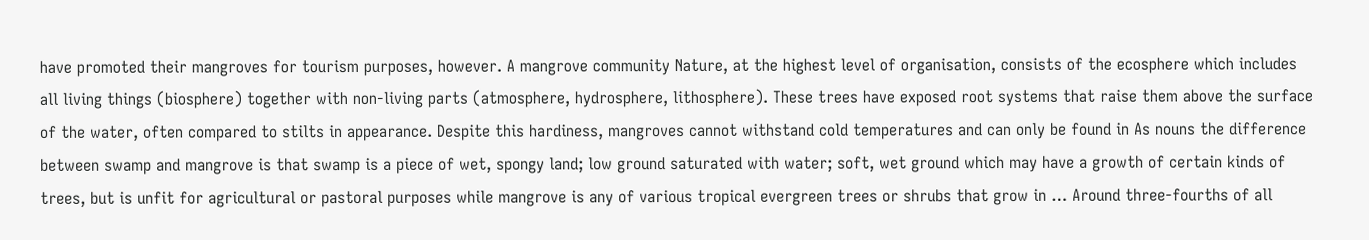have promoted their mangroves for tourism purposes, however. A mangrove community Nature, at the highest level of organisation, consists of the ecosphere which includes all living things (biosphere) together with non-living parts (atmosphere, hydrosphere, lithosphere). These trees have exposed root systems that raise them above the surface of the water, often compared to stilts in appearance. Despite this hardiness, mangroves cannot withstand cold temperatures and can only be found in As nouns the difference between swamp and mangrove is that swamp is a piece of wet, spongy land; low ground saturated with water; soft, wet ground which may have a growth of certain kinds of trees, but is unfit for agricultural or pastoral purposes while mangrove is any of various tropical evergreen trees or shrubs that grow in … Around three-fourths of all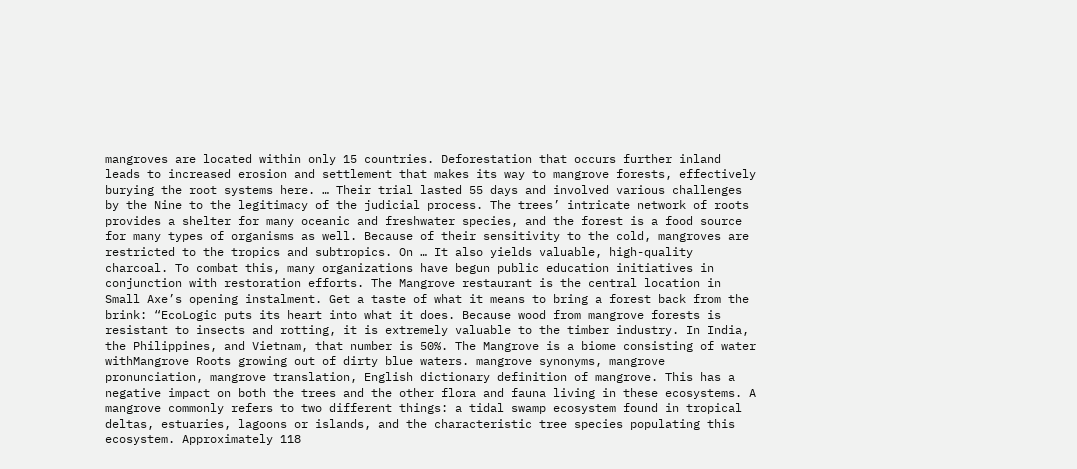mangroves are located within only 15 countries. Deforestation that occurs further inland leads to increased erosion and settlement that makes its way to mangrove forests, effectively burying the root systems here. … Their trial lasted 55 days and involved various challenges by the Nine to the legitimacy of the judicial process. The trees’ intricate network of roots provides a shelter for many oceanic and freshwater species, and the forest is a food source for many types of organisms as well. Because of their sensitivity to the cold, mangroves are restricted to the tropics and subtropics. On … It also yields valuable, high-quality charcoal. To combat this, many organizations have begun public education initiatives in conjunction with restoration efforts. The Mangrove restaurant is the central location in Small Axe’s opening instalment. Get a taste of what it means to bring a forest back from the brink: “EcoLogic puts its heart into what it does. Because wood from mangrove forests is resistant to insects and rotting, it is extremely valuable to the timber industry. In India, the Philippines, and Vietnam, that number is 50%. The Mangrove is a biome consisting of water withMangrove Roots growing out of dirty blue waters. mangrove synonyms, mangrove pronunciation, mangrove translation, English dictionary definition of mangrove. This has a negative impact on both the trees and the other flora and fauna living in these ecosystems. A mangrove commonly refers to two different things: a tidal swamp ecosystem found in tropical deltas, estuaries, lagoons or islands, and the characteristic tree species populating this ecosystem. Approximately 118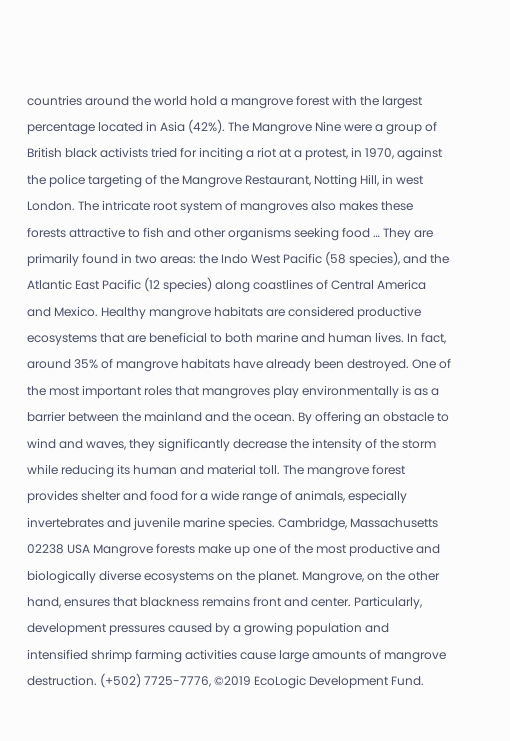countries around the world hold a mangrove forest with the largest percentage located in Asia (42%). The Mangrove Nine were a group of British black activists tried for inciting a riot at a protest, in 1970, against the police targeting of the Mangrove Restaurant, Notting Hill, in west London. The intricate root system of mangroves also makes these forests attractive to fish and other organisms seeking food … They are primarily found in two areas: the Indo West Pacific (58 species), and the Atlantic East Pacific (12 species) along coastlines of Central America and Mexico. Healthy mangrove habitats are considered productive ecosystems that are beneficial to both marine and human lives. In fact, around 35% of mangrove habitats have already been destroyed. One of the most important roles that mangroves play environmentally is as a barrier between the mainland and the ocean. By offering an obstacle to wind and waves, they significantly decrease the intensity of the storm while reducing its human and material toll. The mangrove forest provides shelter and food for a wide range of animals, especially invertebrates and juvenile marine species. Cambridge, Massachusetts 02238 USA Mangrove forests make up one of the most productive and biologically diverse ecosystems on the planet. Mangrove, on the other hand, ensures that blackness remains front and center. Particularly, development pressures caused by a growing population and intensified shrimp farming activities cause large amounts of mangrove destruction. (+502) 7725-7776, ©2019 EcoLogic Development Fund.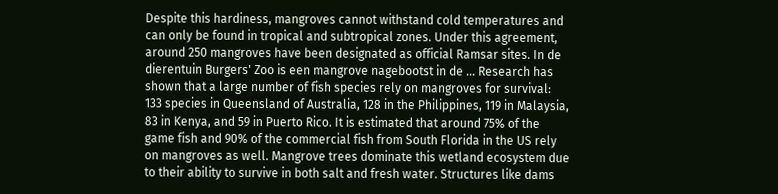Despite this hardiness, mangroves cannot withstand cold temperatures and can only be found in tropical and subtropical zones. Under this agreement, around 250 mangroves have been designated as official Ramsar sites. In de dierentuin Burgers' Zoo is een mangrove nagebootst in de … Research has shown that a large number of fish species rely on mangroves for survival: 133 species in Queensland of Australia, 128 in the Philippines, 119 in Malaysia, 83 in Kenya, and 59 in Puerto Rico. It is estimated that around 75% of the game fish and 90% of the commercial fish from South Florida in the US rely on mangroves as well. Mangrove trees dominate this wetland ecosystem due to their ability to survive in both salt and fresh water. Structures like dams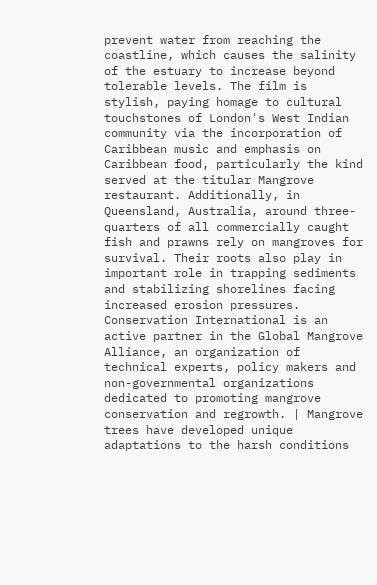prevent water from reaching the coastline, which causes the salinity of the estuary to increase beyond tolerable levels. The film is stylish, paying homage to cultural touchstones of London's West Indian community via the incorporation of Caribbean music and emphasis on Caribbean food, particularly the kind served at the titular Mangrove restaurant. Additionally, in Queensland, Australia, around three-quarters of all commercially caught fish and prawns rely on mangroves for survival. Their roots also play in important role in trapping sediments and stabilizing shorelines facing increased erosion pressures. Conservation International is an active partner in the Global Mangrove Alliance, an organization of technical experts, policy makers and non-governmental organizations dedicated to promoting mangrove conservation and regrowth. | Mangrove trees have developed unique adaptations to the harsh conditions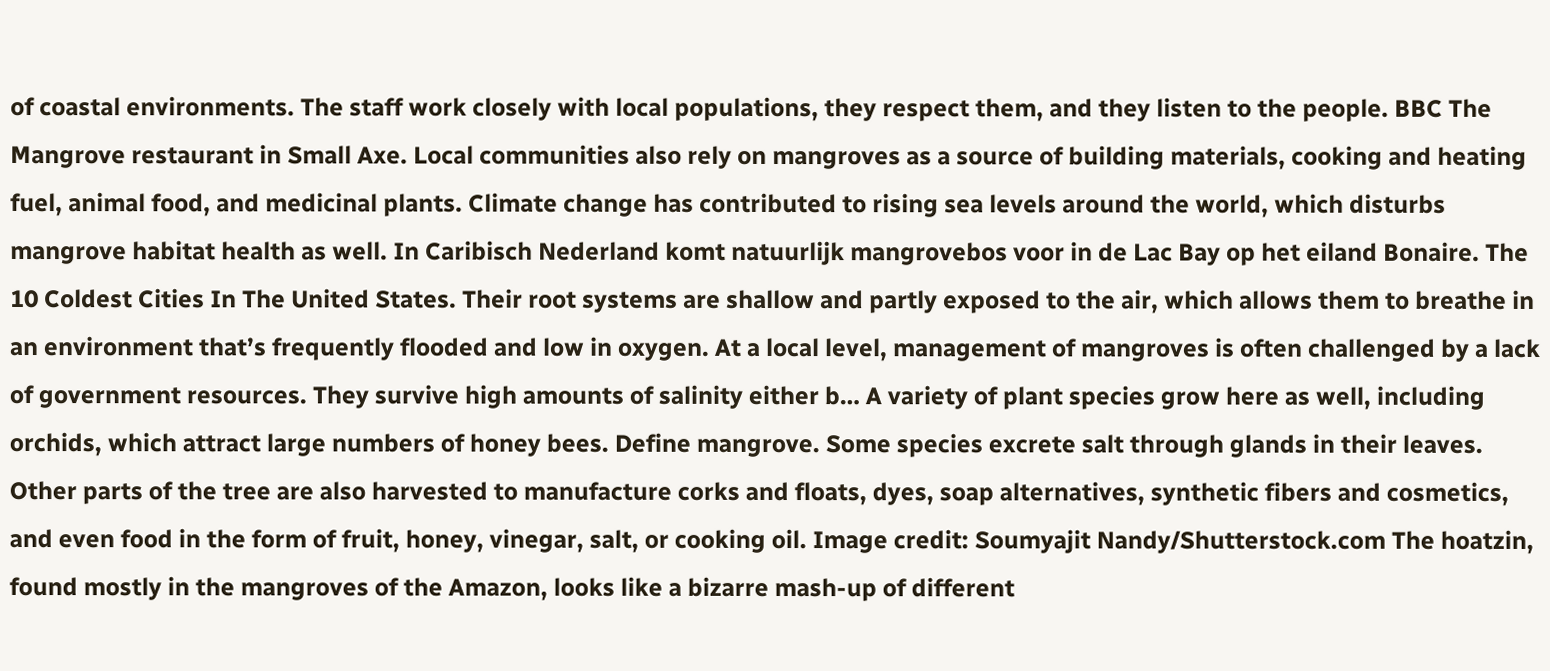of coastal environments. The staff work closely with local populations, they respect them, and they listen to the people. BBC The Mangrove restaurant in Small Axe. Local communities also rely on mangroves as a source of building materials, cooking and heating fuel, animal food, and medicinal plants. Climate change has contributed to rising sea levels around the world, which disturbs mangrove habitat health as well. In Caribisch Nederland komt natuurlijk mangrovebos voor in de Lac Bay op het eiland Bonaire. The 10 Coldest Cities In The United States. Their root systems are shallow and partly exposed to the air, which allows them to breathe in an environment that’s frequently flooded and low in oxygen. At a local level, management of mangroves is often challenged by a lack of government resources. They survive high amounts of salinity either b… A variety of plant species grow here as well, including orchids, which attract large numbers of honey bees. Define mangrove. Some species excrete salt through glands in their leaves. Other parts of the tree are also harvested to manufacture corks and floats, dyes, soap alternatives, synthetic fibers and cosmetics, and even food in the form of fruit, honey, vinegar, salt, or cooking oil. Image credit: Soumyajit Nandy/Shutterstock.com The hoatzin, found mostly in the mangroves of the Amazon, looks like a bizarre mash-up of different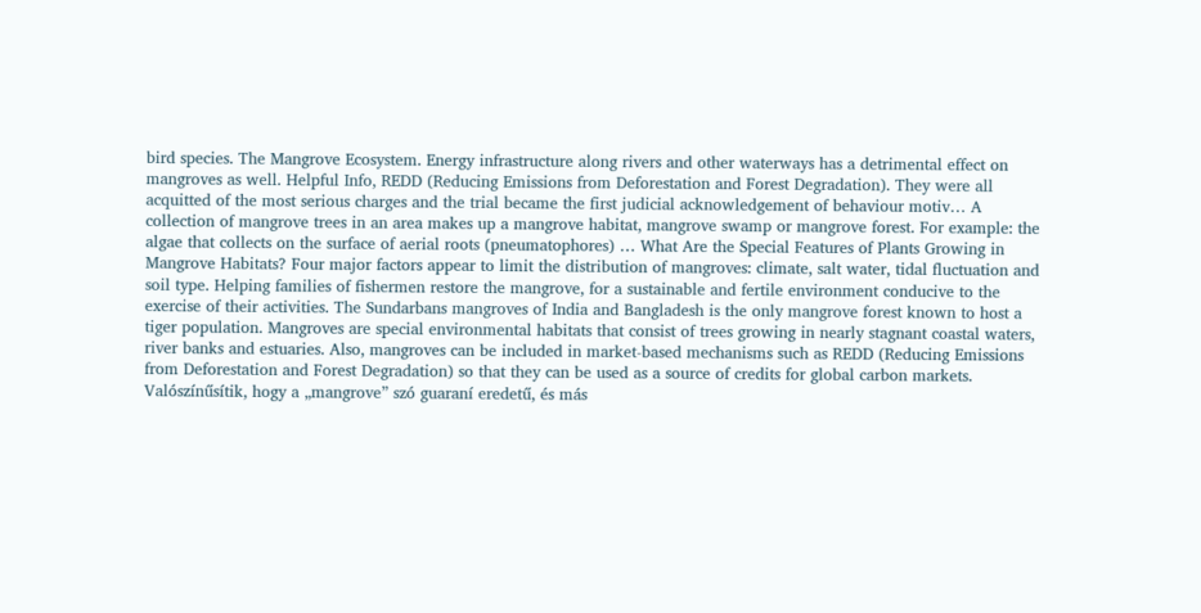bird species. The Mangrove Ecosystem. Energy infrastructure along rivers and other waterways has a detrimental effect on mangroves as well. Helpful Info, REDD (Reducing Emissions from Deforestation and Forest Degradation). They were all acquitted of the most serious charges and the trial became the first judicial acknowledgement of behaviour motiv… A collection of mangrove trees in an area makes up a mangrove habitat, mangrove swamp or mangrove forest. For example: the algae that collects on the surface of aerial roots (pneumatophores) … What Are the Special Features of Plants Growing in Mangrove Habitats? Four major factors appear to limit the distribution of mangroves: climate, salt water, tidal fluctuation and soil type. Helping families of fishermen restore the mangrove, for a sustainable and fertile environment conducive to the exercise of their activities. The Sundarbans mangroves of India and Bangladesh is the only mangrove forest known to host a tiger population. Mangroves are special environmental habitats that consist of trees growing in nearly stagnant coastal waters, river banks and estuaries. Also, mangroves can be included in market-based mechanisms such as REDD (Reducing Emissions from Deforestation and Forest Degradation) so that they can be used as a source of credits for global carbon markets. Valószínűsítik, hogy a „mangrove” szó guaraní eredetű, és más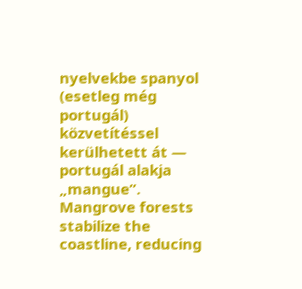nyelvekbe spanyol (esetleg még portugál) közvetítéssel kerülhetett át — portugál alakja „mangue”. Mangrove forests stabilize the coastline, reducing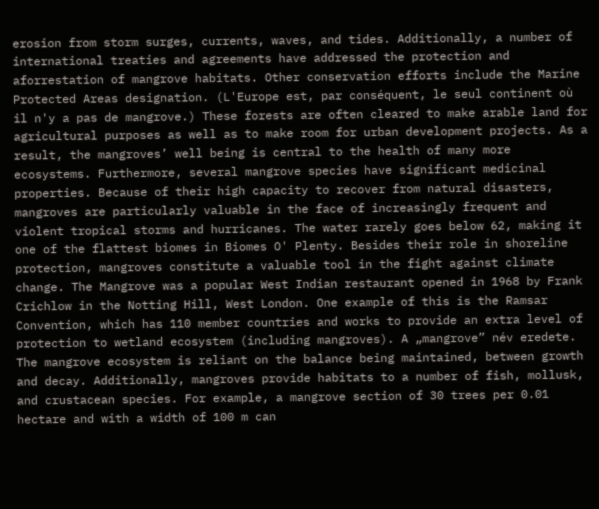erosion from storm surges, currents, waves, and tides. Additionally, a number of international treaties and agreements have addressed the protection and aforrestation of mangrove habitats. Other conservation efforts include the Marine Protected Areas designation. (L'Europe est, par conséquent, le seul continent où il n'y a pas de mangrove.) These forests are often cleared to make arable land for agricultural purposes as well as to make room for urban development projects. As a result, the mangroves’ well being is central to the health of many more ecosystems. Furthermore, several mangrove species have significant medicinal properties. Because of their high capacity to recover from natural disasters, mangroves are particularly valuable in the face of increasingly frequent and violent tropical storms and hurricanes. The water rarely goes below 62, making it one of the flattest biomes in Biomes O' Plenty. Besides their role in shoreline protection, mangroves constitute a valuable tool in the fight against climate change. The Mangrove was a popular West Indian restaurant opened in 1968 by Frank Crichlow in the Notting Hill, West London. One example of this is the Ramsar Convention, which has 110 member countries and works to provide an extra level of protection to wetland ecosystem (including mangroves). A „mangrove” név eredete. The mangrove ecosystem is reliant on the balance being maintained, between growth and decay. Additionally, mangroves provide habitats to a number of fish, mollusk, and crustacean species. For example, a mangrove section of 30 trees per 0.01 hectare and with a width of 100 m can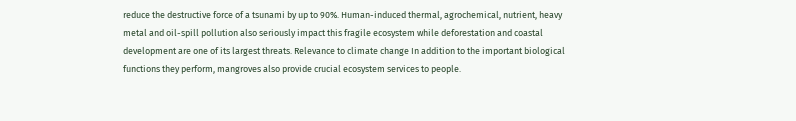reduce the destructive force of a tsunami by up to 90%. Human-induced thermal, agrochemical, nutrient, heavy metal and oil-spill pollution also seriously impact this fragile ecosystem while deforestation and coastal development are one of its largest threats. Relevance to climate change In addition to the important biological functions they perform, mangroves also provide crucial ecosystem services to people.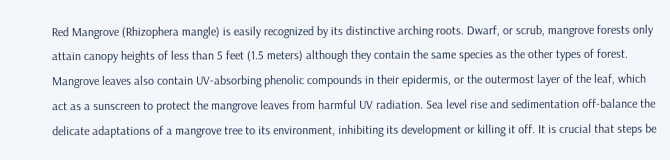Red Mangrove (Rhizophera mangle) is easily recognized by its distinctive arching roots. Dwarf, or scrub, mangrove forests only attain canopy heights of less than 5 feet (1.5 meters) although they contain the same species as the other types of forest. Mangrove leaves also contain UV-absorbing phenolic compounds in their epidermis, or the outermost layer of the leaf, which act as a sunscreen to protect the mangrove leaves from harmful UV radiation. Sea level rise and sedimentation off-balance the delicate adaptations of a mangrove tree to its environment, inhibiting its development or killing it off. It is crucial that steps be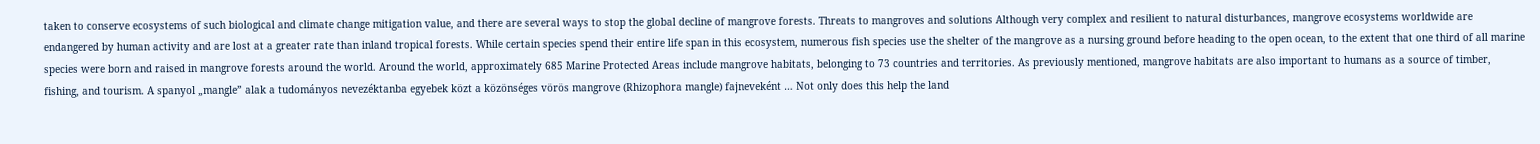taken to conserve ecosystems of such biological and climate change mitigation value, and there are several ways to stop the global decline of mangrove forests. Threats to mangroves and solutions Although very complex and resilient to natural disturbances, mangrove ecosystems worldwide are endangered by human activity and are lost at a greater rate than inland tropical forests. While certain species spend their entire life span in this ecosystem, numerous fish species use the shelter of the mangrove as a nursing ground before heading to the open ocean, to the extent that one third of all marine species were born and raised in mangrove forests around the world. Around the world, approximately 685 Marine Protected Areas include mangrove habitats, belonging to 73 countries and territories. As previously mentioned, mangrove habitats are also important to humans as a source of timber, fishing, and tourism. A spanyol „mangle” alak a tudományos nevezéktanba egyebek közt a közönséges vörös mangrove (Rhizophora mangle) fajneveként … Not only does this help the land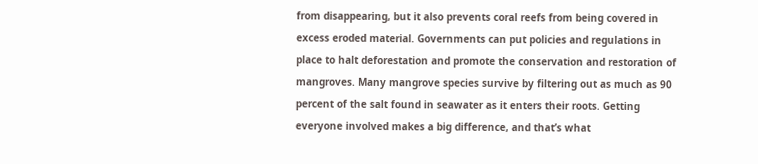from disappearing, but it also prevents coral reefs from being covered in excess eroded material. Governments can put policies and regulations in place to halt deforestation and promote the conservation and restoration of mangroves. Many mangrove species survive by filtering out as much as 90 percent of the salt found in seawater as it enters their roots. Getting everyone involved makes a big difference, and that’s what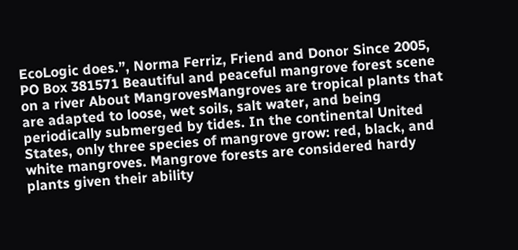EcoLogic does.”, Norma Ferriz, Friend and Donor Since 2005, PO Box 381571 Beautiful and peaceful mangrove forest scene on a river About MangrovesMangroves are tropical plants that are adapted to loose, wet soils, salt water, and being periodically submerged by tides. In the continental United States, only three species of mangrove grow: red, black, and white mangroves. Mangrove forests are considered hardy plants given their ability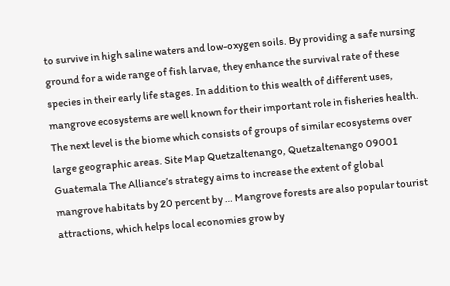to survive in high saline waters and low-oxygen soils. By providing a safe nursing ground for a wide range of fish larvae, they enhance the survival rate of these species in their early life stages. In addition to this wealth of different uses, mangrove ecosystems are well known for their important role in fisheries health. The next level is the biome which consists of groups of similar ecosystems over large geographic areas. Site Map Quetzaltenango, Quetzaltenango 09001 Guatemala The Alliance’s strategy aims to increase the extent of global mangrove habitats by 20 percent by … Mangrove forests are also popular tourist attractions, which helps local economies grow by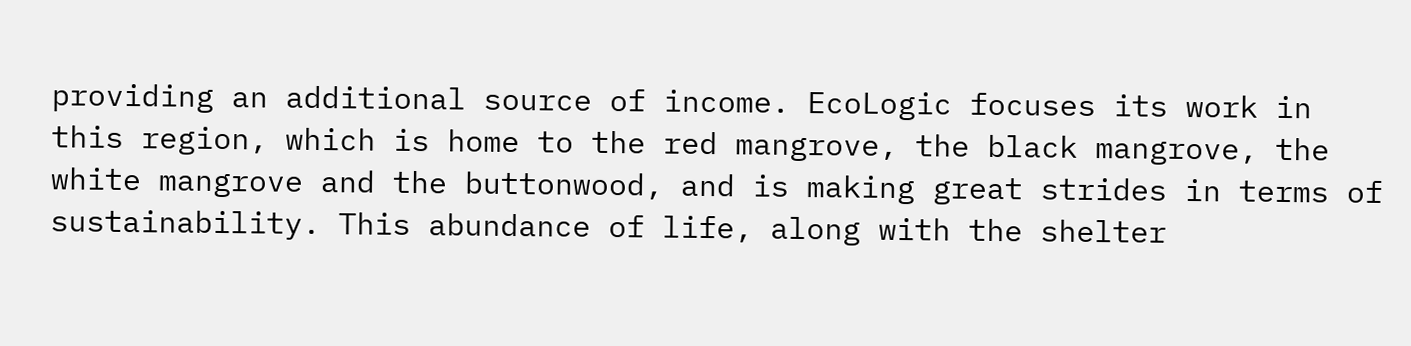providing an additional source of income. EcoLogic focuses its work in this region, which is home to the red mangrove, the black mangrove, the white mangrove and the buttonwood, and is making great strides in terms of sustainability. This abundance of life, along with the shelter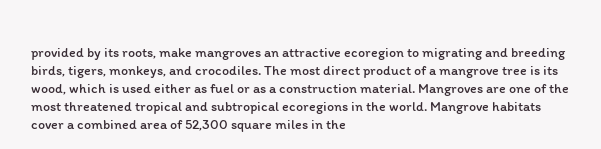provided by its roots, make mangroves an attractive ecoregion to migrating and breeding birds, tigers, monkeys, and crocodiles. The most direct product of a mangrove tree is its wood, which is used either as fuel or as a construction material. Mangroves are one of the most threatened tropical and subtropical ecoregions in the world. Mangrove habitats cover a combined area of 52,300 square miles in the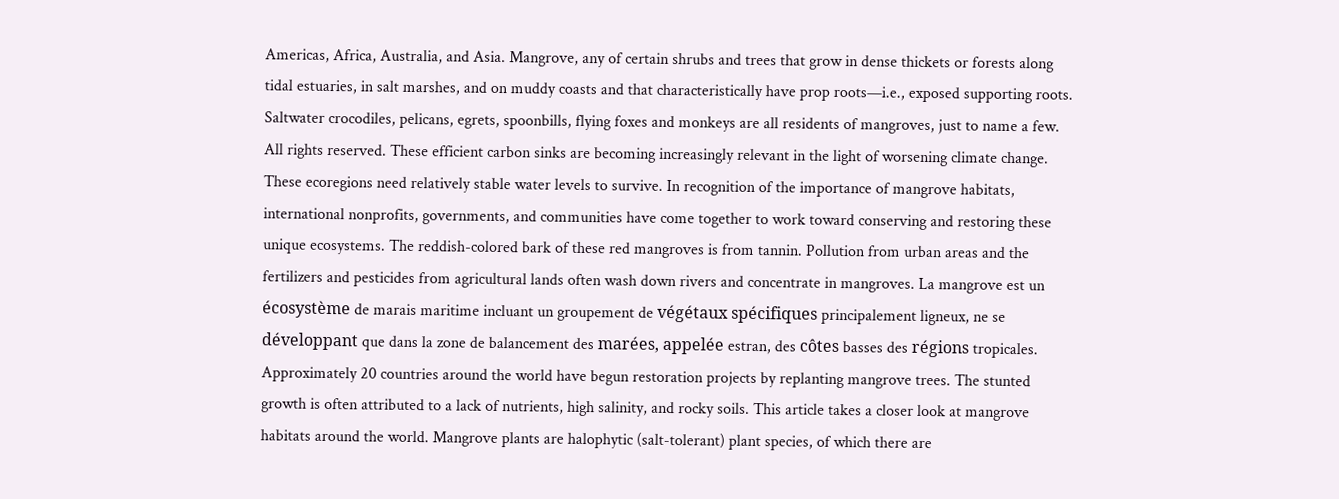Americas, Africa, Australia, and Asia. Mangrove, any of certain shrubs and trees that grow in dense thickets or forests along tidal estuaries, in salt marshes, and on muddy coasts and that characteristically have prop roots—i.e., exposed supporting roots. Saltwater crocodiles, pelicans, egrets, spoonbills, flying foxes and monkeys are all residents of mangroves, just to name a few. All rights reserved. These efficient carbon sinks are becoming increasingly relevant in the light of worsening climate change. These ecoregions need relatively stable water levels to survive. In recognition of the importance of mangrove habitats, international nonprofits, governments, and communities have come together to work toward conserving and restoring these unique ecosystems. The reddish-colored bark of these red mangroves is from tannin. Pollution from urban areas and the fertilizers and pesticides from agricultural lands often wash down rivers and concentrate in mangroves. La mangrove est un écosystème de marais maritime incluant un groupement de végétaux spécifiques principalement ligneux, ne se développant que dans la zone de balancement des marées, appelée estran, des côtes basses des régions tropicales. Approximately 20 countries around the world have begun restoration projects by replanting mangrove trees. The stunted growth is often attributed to a lack of nutrients, high salinity, and rocky soils. This article takes a closer look at mangrove habitats around the world. Mangrove plants are halophytic (salt-tolerant) plant species, of which there are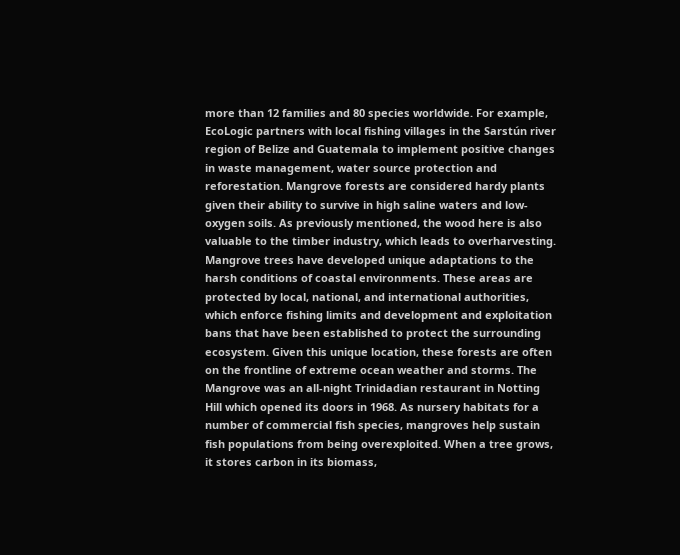more than 12 families and 80 species worldwide. For example, EcoLogic partners with local fishing villages in the Sarstún river region of Belize and Guatemala to implement positive changes in waste management, water source protection and reforestation. Mangrove forests are considered hardy plants given their ability to survive in high saline waters and low-oxygen soils. As previously mentioned, the wood here is also valuable to the timber industry, which leads to overharvesting. Mangrove trees have developed unique adaptations to the harsh conditions of coastal environments. These areas are protected by local, national, and international authorities, which enforce fishing limits and development and exploitation bans that have been established to protect the surrounding ecosystem. Given this unique location, these forests are often on the frontline of extreme ocean weather and storms. The Mangrove was an all-night Trinidadian restaurant in Notting Hill which opened its doors in 1968. As nursery habitats for a number of commercial fish species, mangroves help sustain fish populations from being overexploited. When a tree grows, it stores carbon in its biomass,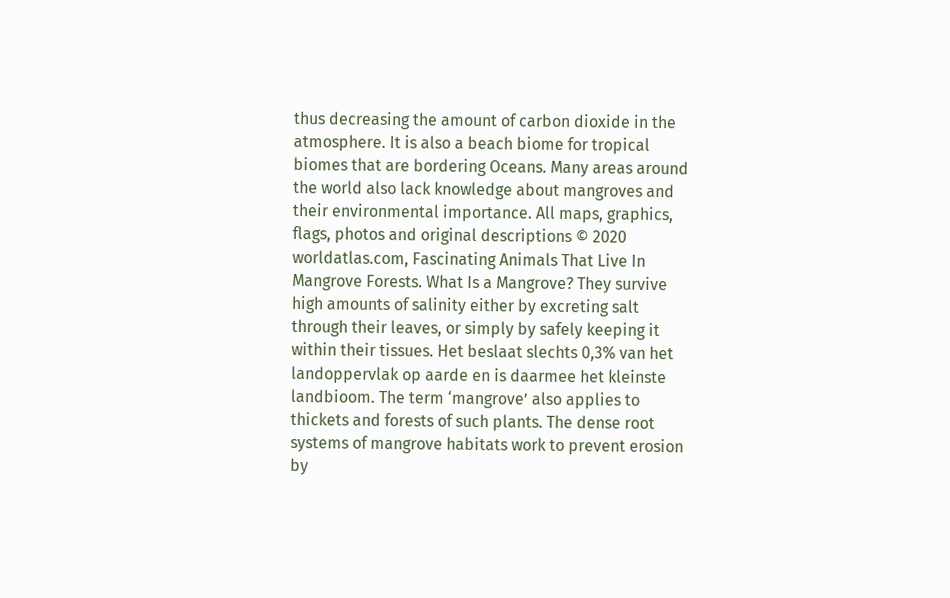thus decreasing the amount of carbon dioxide in the atmosphere. It is also a beach biome for tropical biomes that are bordering Oceans. Many areas around the world also lack knowledge about mangroves and their environmental importance. All maps, graphics, flags, photos and original descriptions © 2020 worldatlas.com, Fascinating Animals That Live In Mangrove Forests. What Is a Mangrove? They survive high amounts of salinity either by excreting salt through their leaves, or simply by safely keeping it within their tissues. Het beslaat slechts 0,3% van het landoppervlak op aarde en is daarmee het kleinste landbioom. The term ‘mangrove’ also applies to thickets and forests of such plants. The dense root systems of mangrove habitats work to prevent erosion by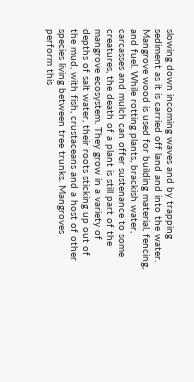slowing down incoming waves and by trapping sediment as it is carried off land and into the water. Mangrove wood is used for building material, fencing, and fuel. While rotting plants, brackish water, carcasses and mulch can offer sustenance to some creatures, the death of a plant is still part of the mangrove ecosystem. They grow in a variety of depths of salt water, their roots sticking up out of the mud, with fish, crustaceans and a host of other species living between tree trunks. Mangroves perform this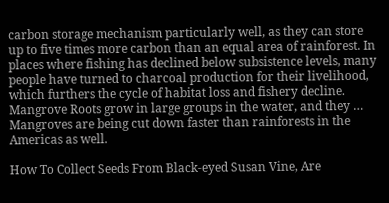carbon storage mechanism particularly well, as they can store up to five times more carbon than an equal area of rainforest. In places where fishing has declined below subsistence levels, many people have turned to charcoal production for their livelihood, which furthers the cycle of habitat loss and fishery decline. Mangrove Roots grow in large groups in the water, and they … Mangroves are being cut down faster than rainforests in the Americas as well.

How To Collect Seeds From Black-eyed Susan Vine, Are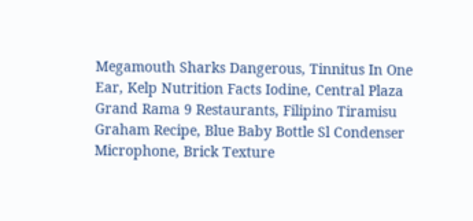Megamouth Sharks Dangerous, Tinnitus In One Ear, Kelp Nutrition Facts Iodine, Central Plaza Grand Rama 9 Restaurants, Filipino Tiramisu Graham Recipe, Blue Baby Bottle Sl Condenser Microphone, Brick Texture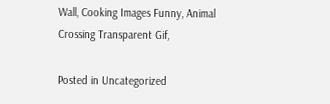Wall, Cooking Images Funny, Animal Crossing Transparent Gif,

Posted in Uncategorized